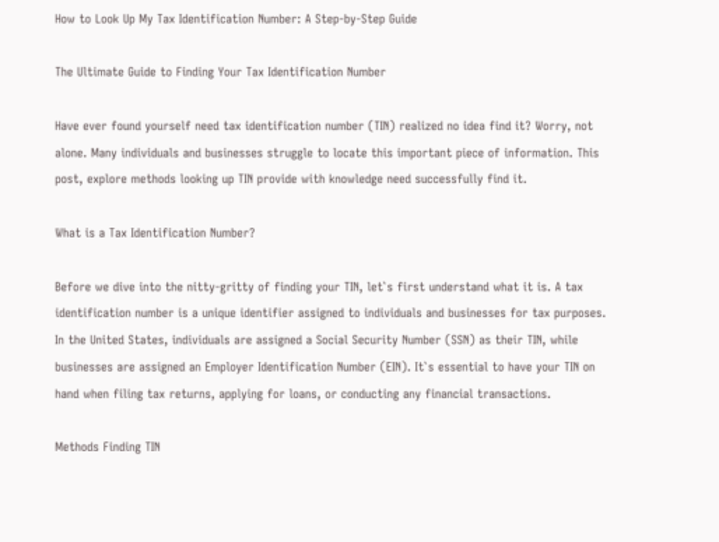How to Look Up My Tax Identification Number: A Step-by-Step Guide

The Ultimate Guide to Finding Your Tax Identification Number

Have ever found yourself need tax identification number (TIN) realized no idea find it? Worry, not alone. Many individuals and businesses struggle to locate this important piece of information. This post, explore methods looking up TIN provide with knowledge need successfully find it.

What is a Tax Identification Number?

Before we dive into the nitty-gritty of finding your TIN, let`s first understand what it is. A tax identification number is a unique identifier assigned to individuals and businesses for tax purposes. In the United States, individuals are assigned a Social Security Number (SSN) as their TIN, while businesses are assigned an Employer Identification Number (EIN). It`s essential to have your TIN on hand when filing tax returns, applying for loans, or conducting any financial transactions.

Methods Finding TIN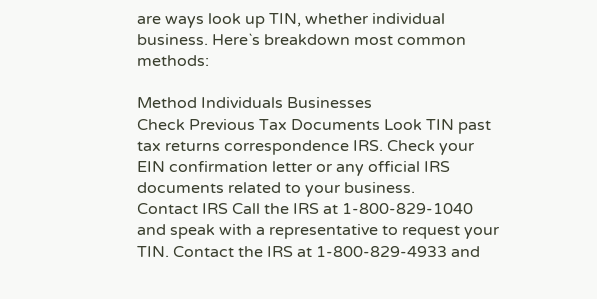are ways look up TIN, whether individual business. Here`s breakdown most common methods:

Method Individuals Businesses
Check Previous Tax Documents Look TIN past tax returns correspondence IRS. Check your EIN confirmation letter or any official IRS documents related to your business.
Contact IRS Call the IRS at 1-800-829-1040 and speak with a representative to request your TIN. Contact the IRS at 1-800-829-4933 and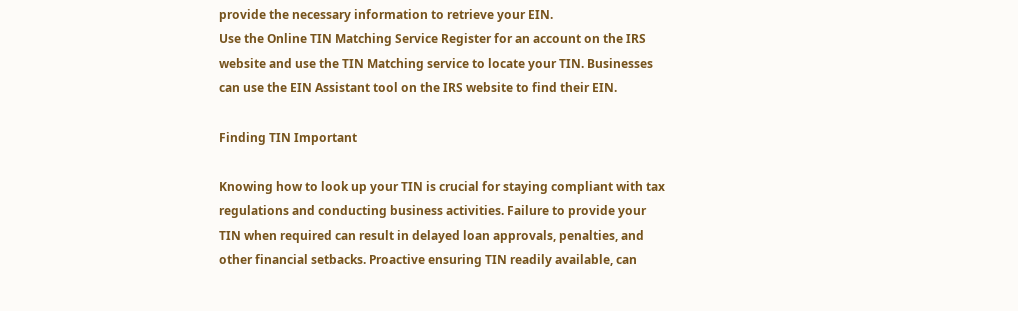provide the necessary information to retrieve your EIN.
Use the Online TIN Matching Service Register for an account on the IRS website and use the TIN Matching service to locate your TIN. Businesses can use the EIN Assistant tool on the IRS website to find their EIN.

Finding TIN Important

Knowing how to look up your TIN is crucial for staying compliant with tax regulations and conducting business activities. Failure to provide your TIN when required can result in delayed loan approvals, penalties, and other financial setbacks. Proactive ensuring TIN readily available, can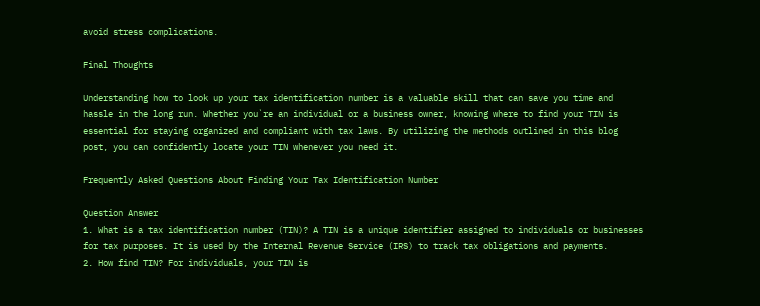avoid stress complications.

Final Thoughts

Understanding how to look up your tax identification number is a valuable skill that can save you time and hassle in the long run. Whether you`re an individual or a business owner, knowing where to find your TIN is essential for staying organized and compliant with tax laws. By utilizing the methods outlined in this blog post, you can confidently locate your TIN whenever you need it.

Frequently Asked Questions About Finding Your Tax Identification Number

Question Answer
1. What is a tax identification number (TIN)? A TIN is a unique identifier assigned to individuals or businesses for tax purposes. It is used by the Internal Revenue Service (IRS) to track tax obligations and payments.
2. How find TIN? For individuals, your TIN is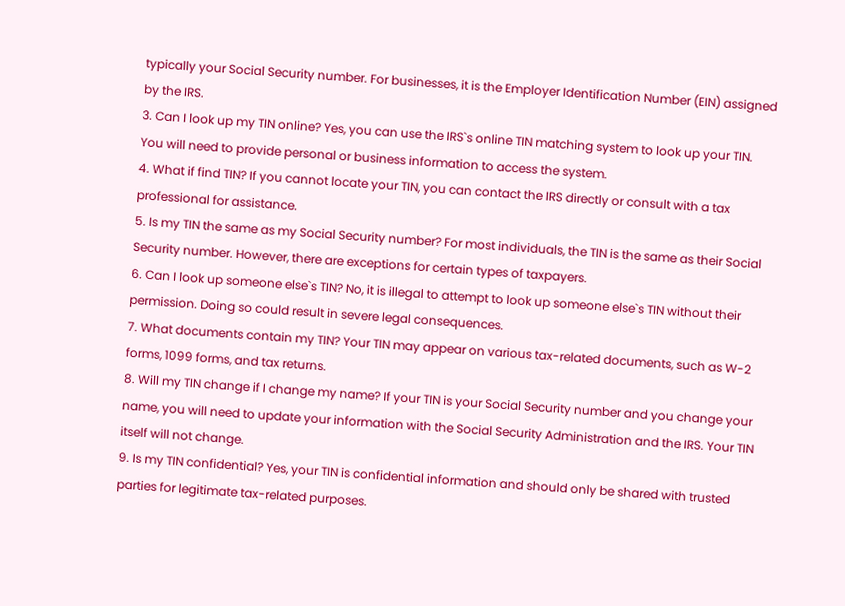typically your Social Security number. For businesses, it is the Employer Identification Number (EIN) assigned by the IRS.
3. Can I look up my TIN online? Yes, you can use the IRS`s online TIN matching system to look up your TIN. You will need to provide personal or business information to access the system.
4. What if find TIN? If you cannot locate your TIN, you can contact the IRS directly or consult with a tax professional for assistance.
5. Is my TIN the same as my Social Security number? For most individuals, the TIN is the same as their Social Security number. However, there are exceptions for certain types of taxpayers.
6. Can I look up someone else`s TIN? No, it is illegal to attempt to look up someone else`s TIN without their permission. Doing so could result in severe legal consequences.
7. What documents contain my TIN? Your TIN may appear on various tax-related documents, such as W-2 forms, 1099 forms, and tax returns.
8. Will my TIN change if I change my name? If your TIN is your Social Security number and you change your name, you will need to update your information with the Social Security Administration and the IRS. Your TIN itself will not change.
9. Is my TIN confidential? Yes, your TIN is confidential information and should only be shared with trusted parties for legitimate tax-related purposes.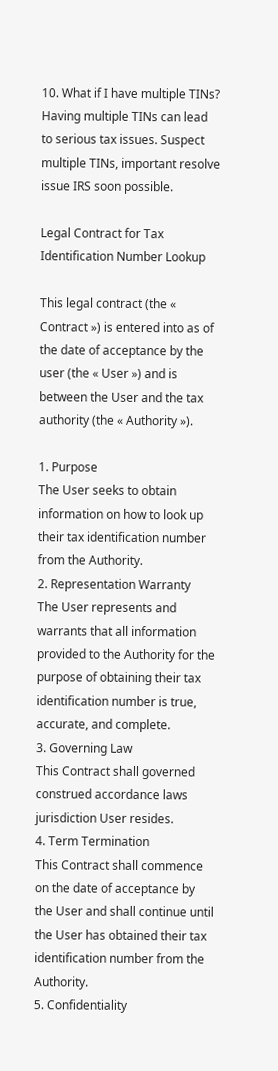10. What if I have multiple TINs? Having multiple TINs can lead to serious tax issues. Suspect multiple TINs, important resolve issue IRS soon possible.

Legal Contract for Tax Identification Number Lookup

This legal contract (the « Contract ») is entered into as of the date of acceptance by the user (the « User ») and is between the User and the tax authority (the « Authority »).

1. Purpose
The User seeks to obtain information on how to look up their tax identification number from the Authority.
2. Representation Warranty
The User represents and warrants that all information provided to the Authority for the purpose of obtaining their tax identification number is true, accurate, and complete.
3. Governing Law
This Contract shall governed construed accordance laws jurisdiction User resides.
4. Term Termination
This Contract shall commence on the date of acceptance by the User and shall continue until the User has obtained their tax identification number from the Authority.
5. Confidentiality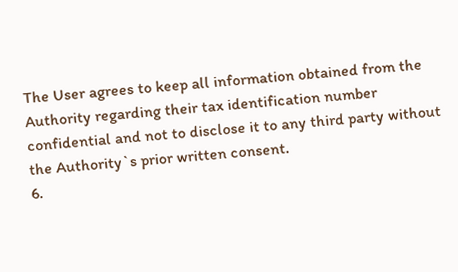The User agrees to keep all information obtained from the Authority regarding their tax identification number confidential and not to disclose it to any third party without the Authority`s prior written consent.
6.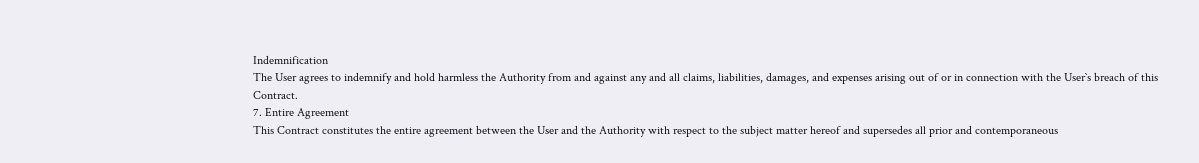Indemnification
The User agrees to indemnify and hold harmless the Authority from and against any and all claims, liabilities, damages, and expenses arising out of or in connection with the User`s breach of this Contract.
7. Entire Agreement
This Contract constitutes the entire agreement between the User and the Authority with respect to the subject matter hereof and supersedes all prior and contemporaneous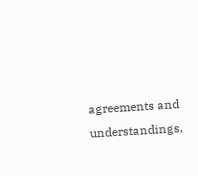agreements and understandings,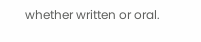whether written or oral.